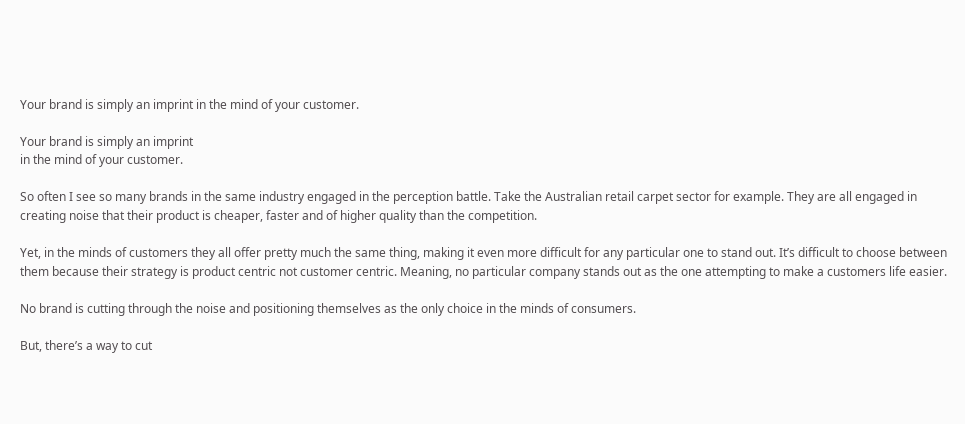Your brand is simply an imprint in the mind of your customer.

Your brand is simply an imprint
in the mind of your customer.

So often I see so many brands in the same industry engaged in the perception battle. Take the Australian retail carpet sector for example. They are all engaged in creating noise that their product is cheaper, faster and of higher quality than the competition.

Yet, in the minds of customers they all offer pretty much the same thing, making it even more difficult for any particular one to stand out. It’s difficult to choose between them because their strategy is product centric not customer centric. Meaning, no particular company stands out as the one attempting to make a customers life easier.

No brand is cutting through the noise and positioning themselves as the only choice in the minds of consumers.

But, there’s a way to cut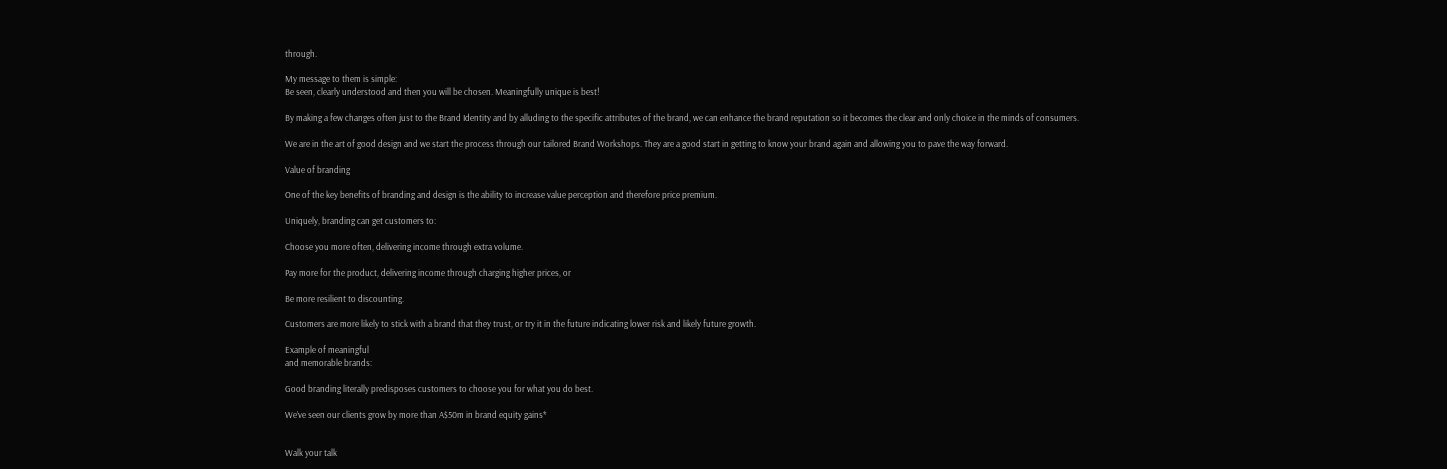through.

My message to them is simple:
Be seen, clearly understood and then you will be chosen. Meaningfully unique is best!

By making a few changes often just to the Brand Identity and by alluding to the specific attributes of the brand, we can enhance the brand reputation so it becomes the clear and only choice in the minds of consumers.

We are in the art of good design and we start the process through our tailored Brand Workshops. They are a good start in getting to know your brand again and allowing you to pave the way forward.

Value of branding

One of the key benefits of branding and design is the ability to increase value perception and therefore price premium.

Uniquely, branding can get customers to:

Choose you more often, delivering income through extra volume.

Pay more for the product, delivering income through charging higher prices, or

Be more resilient to discounting.

Customers are more likely to stick with a brand that they trust, or try it in the future indicating lower risk and likely future growth.

Example of meaningful
and memorable brands:

Good branding literally predisposes customers to choose you for what you do best.

We’ve seen our clients grow by more than A$50m in brand equity gains*


Walk your talk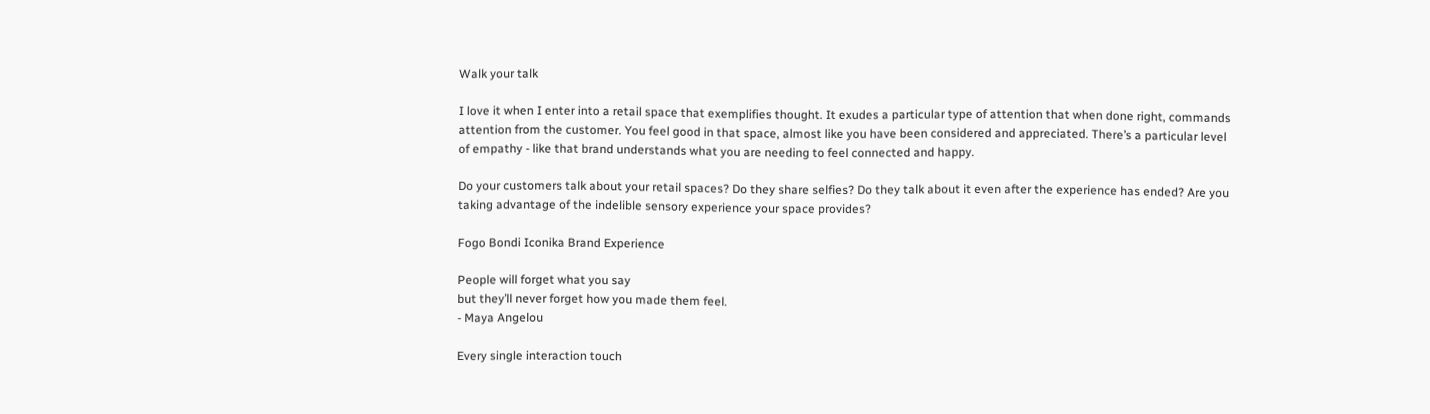Walk your talk

I love it when I enter into a retail space that exemplifies thought. It exudes a particular type of attention that when done right, commands attention from the customer. You feel good in that space, almost like you have been considered and appreciated. There’s a particular level of empathy - like that brand understands what you are needing to feel connected and happy.

Do your customers talk about your retail spaces? Do they share selfies? Do they talk about it even after the experience has ended? Are you taking advantage of the indelible sensory experience your space provides?

Fogo Bondi Iconika Brand Experience

People will forget what you say
but they’ll never forget how you made them feel.
- Maya Angelou

Every single interaction touch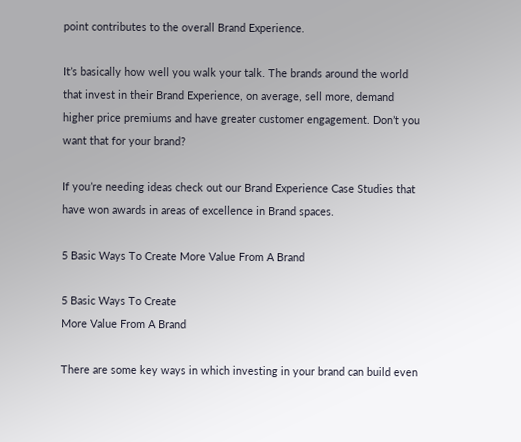point contributes to the overall Brand Experience.

It’s basically how well you walk your talk. The brands around the world that invest in their Brand Experience, on average, sell more, demand higher price premiums and have greater customer engagement. Don’t you want that for your brand?

If you’re needing ideas check out our Brand Experience Case Studies that have won awards in areas of excellence in Brand spaces.

5 Basic Ways To Create More Value From A Brand

5 Basic Ways To Create
More Value From A Brand

There are some key ways in which investing in your brand can build even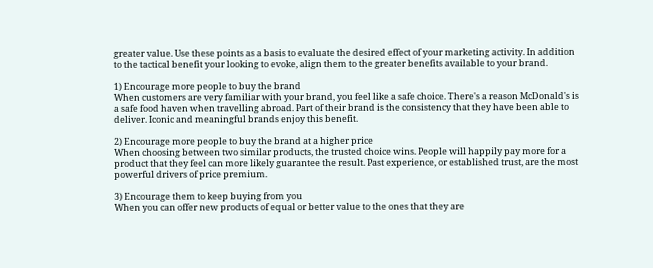greater value. Use these points as a basis to evaluate the desired effect of your marketing activity. In addition to the tactical benefit your looking to evoke, align them to the greater benefits available to your brand.

1) Encourage more people to buy the brand
When customers are very familiar with your brand, you feel like a safe choice. There's a reason McDonald's is a safe food haven when travelling abroad. Part of their brand is the consistency that they have been able to deliver. Iconic and meaningful brands enjoy this benefit.

2) Encourage more people to buy the brand at a higher price
When choosing between two similar products, the trusted choice wins. People will happily pay more for a product that they feel can more likely guarantee the result. Past experience, or established trust, are the most powerful drivers of price premium.

3) Encourage them to keep buying from you
When you can offer new products of equal or better value to the ones that they are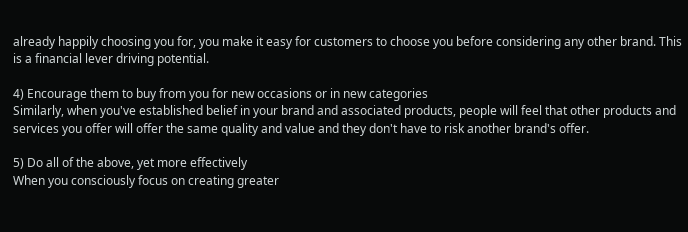already happily choosing you for, you make it easy for customers to choose you before considering any other brand. This is a financial lever driving potential.

4) Encourage them to buy from you for new occasions or in new categories
Similarly, when you've established belief in your brand and associated products, people will feel that other products and services you offer will offer the same quality and value and they don't have to risk another brand's offer.

5) Do all of the above, yet more effectively
When you consciously focus on creating greater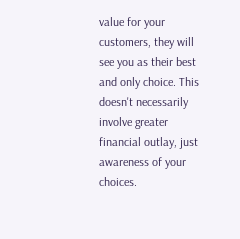value for your customers, they will see you as their best and only choice. This doesn't necessarily involve greater financial outlay, just awareness of your choices.